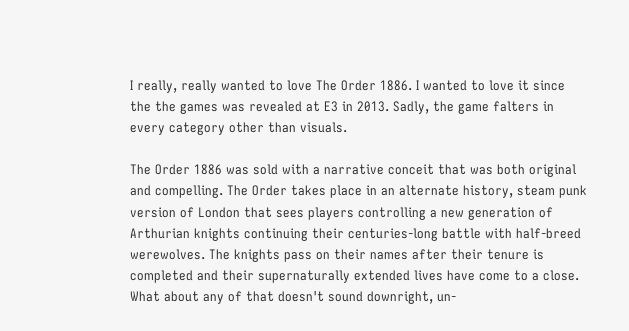I really, really wanted to love The Order 1886. I wanted to love it since the the games was revealed at E3 in 2013. Sadly, the game falters in every category other than visuals.

The Order 1886 was sold with a narrative conceit that was both original and compelling. The Order takes place in an alternate history, steam punk version of London that sees players controlling a new generation of Arthurian knights continuing their centuries-long battle with half-breed werewolves. The knights pass on their names after their tenure is completed and their supernaturally extended lives have come to a close. What about any of that doesn't sound downright, un-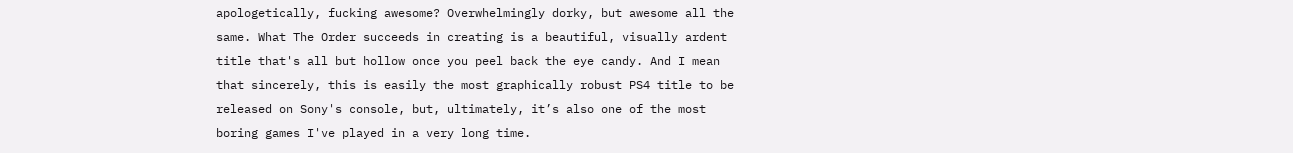apologetically, fucking awesome? Overwhelmingly dorky, but awesome all the same. What The Order succeeds in creating is a beautiful, visually ardent title that's all but hollow once you peel back the eye candy. And I mean that sincerely, this is easily the most graphically robust PS4 title to be released on Sony's console, but, ultimately, it’s also one of the most boring games I've played in a very long time.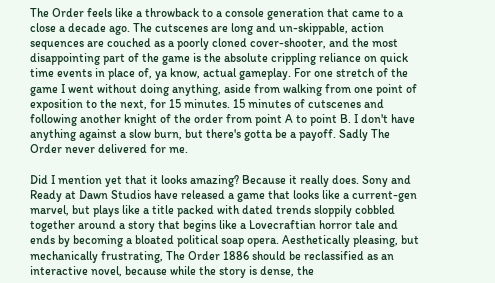The Order feels like a throwback to a console generation that came to a close a decade ago. The cutscenes are long and un-skippable, action sequences are couched as a poorly cloned cover-shooter, and the most disappointing part of the game is the absolute crippling reliance on quick time events in place of, ya know, actual gameplay. For one stretch of the game I went without doing anything, aside from walking from one point of exposition to the next, for 15 minutes. 15 minutes of cutscenes and following another knight of the order from point A to point B. I don't have anything against a slow burn, but there's gotta be a payoff. Sadly The Order never delivered for me.

Did I mention yet that it looks amazing? Because it really does. Sony and Ready at Dawn Studios have released a game that looks like a current-gen marvel, but plays like a title packed with dated trends sloppily cobbled together around a story that begins like a Lovecraftian horror tale and ends by becoming a bloated political soap opera. Aesthetically pleasing, but mechanically frustrating, The Order 1886 should be reclassified as an interactive novel, because while the story is dense, the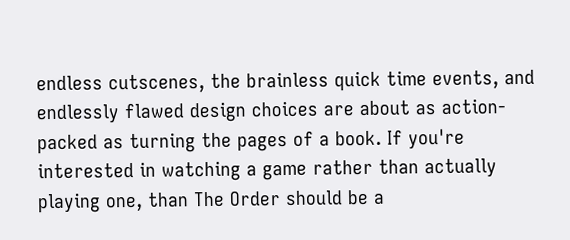endless cutscenes, the brainless quick time events, and endlessly flawed design choices are about as action-packed as turning the pages of a book. If you're interested in watching a game rather than actually playing one, than The Order should be a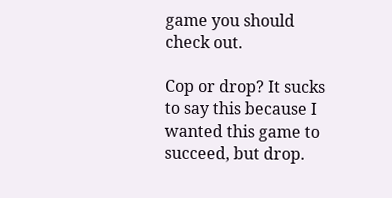game you should check out.

Cop or drop? It sucks to say this because I wanted this game to succeed, but drop.